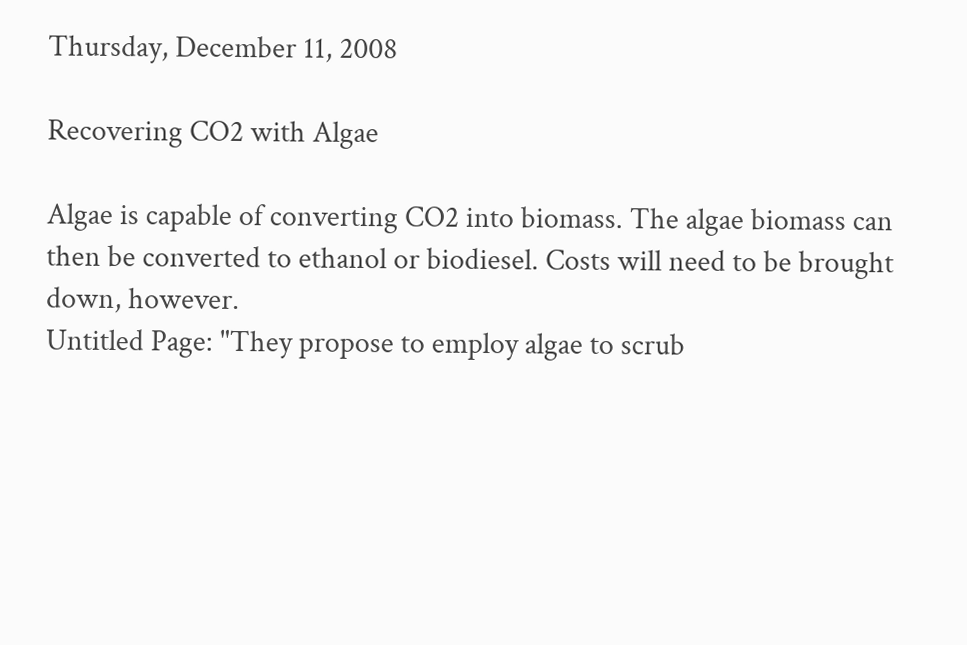Thursday, December 11, 2008

Recovering CO2 with Algae

Algae is capable of converting CO2 into biomass. The algae biomass can then be converted to ethanol or biodiesel. Costs will need to be brought down, however.
Untitled Page: "They propose to employ algae to scrub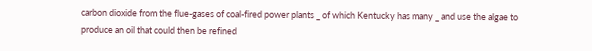carbon dioxide from the flue-gases of coal-fired power plants _ of which Kentucky has many _ and use the algae to produce an oil that could then be refined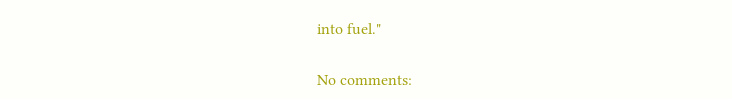into fuel."

No comments: